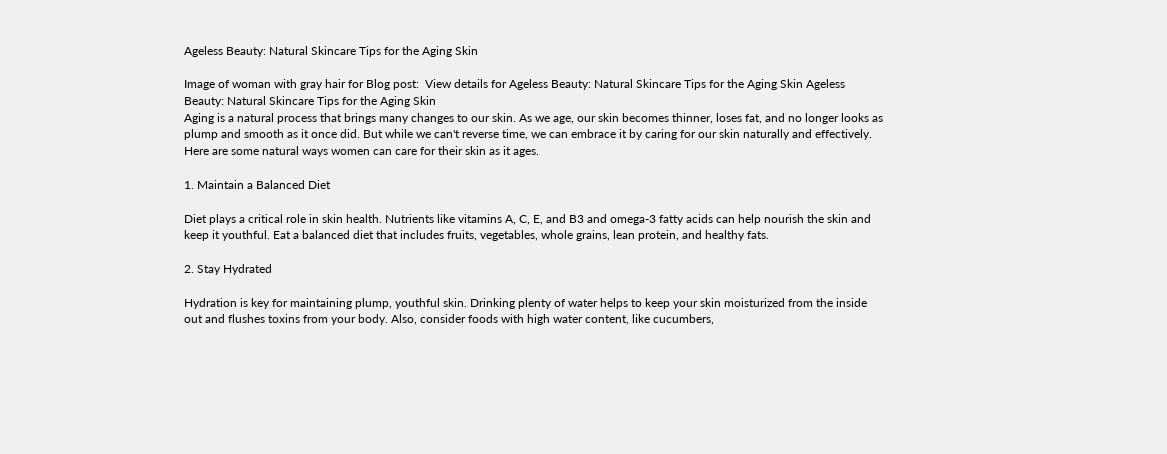Ageless Beauty: Natural Skincare Tips for the Aging Skin

Image of woman with gray hair for Blog post:  View details for Ageless Beauty: Natural Skincare Tips for the Aging Skin Ageless Beauty: Natural Skincare Tips for the Aging Skin
Aging is a natural process that brings many changes to our skin. As we age, our skin becomes thinner, loses fat, and no longer looks as plump and smooth as it once did. But while we can't reverse time, we can embrace it by caring for our skin naturally and effectively. Here are some natural ways women can care for their skin as it ages.

1. Maintain a Balanced Diet

Diet plays a critical role in skin health. Nutrients like vitamins A, C, E, and B3 and omega-3 fatty acids can help nourish the skin and keep it youthful. Eat a balanced diet that includes fruits, vegetables, whole grains, lean protein, and healthy fats.

2. Stay Hydrated

Hydration is key for maintaining plump, youthful skin. Drinking plenty of water helps to keep your skin moisturized from the inside out and flushes toxins from your body. Also, consider foods with high water content, like cucumbers,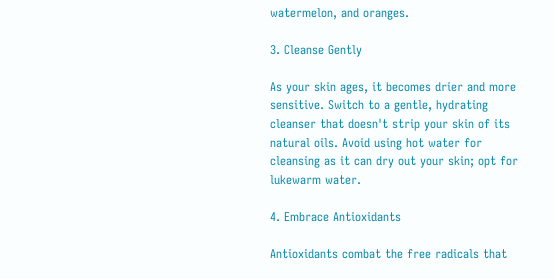watermelon, and oranges.

3. Cleanse Gently

As your skin ages, it becomes drier and more sensitive. Switch to a gentle, hydrating cleanser that doesn't strip your skin of its natural oils. Avoid using hot water for cleansing as it can dry out your skin; opt for lukewarm water.

4. Embrace Antioxidants

Antioxidants combat the free radicals that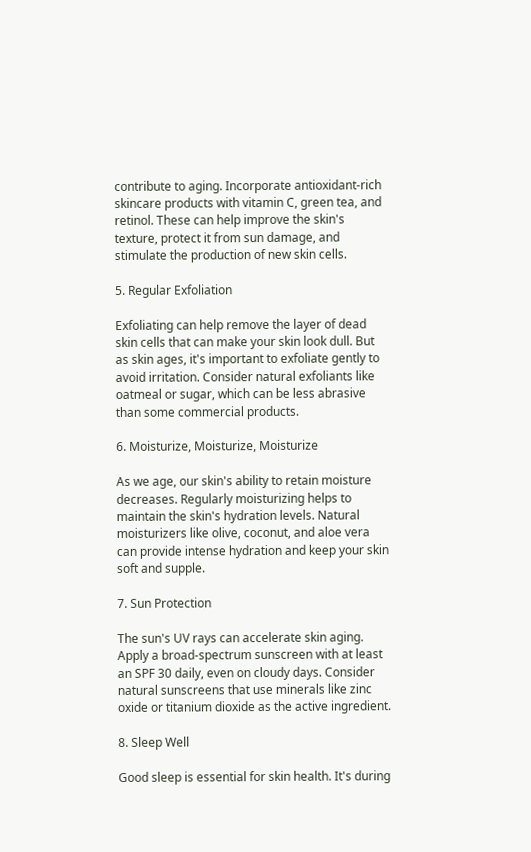contribute to aging. Incorporate antioxidant-rich skincare products with vitamin C, green tea, and retinol. These can help improve the skin's texture, protect it from sun damage, and stimulate the production of new skin cells.

5. Regular Exfoliation

Exfoliating can help remove the layer of dead skin cells that can make your skin look dull. But as skin ages, it's important to exfoliate gently to avoid irritation. Consider natural exfoliants like oatmeal or sugar, which can be less abrasive than some commercial products.

6. Moisturize, Moisturize, Moisturize

As we age, our skin's ability to retain moisture decreases. Regularly moisturizing helps to maintain the skin's hydration levels. Natural moisturizers like olive, coconut, and aloe vera can provide intense hydration and keep your skin soft and supple.

7. Sun Protection

The sun's UV rays can accelerate skin aging. Apply a broad-spectrum sunscreen with at least an SPF 30 daily, even on cloudy days. Consider natural sunscreens that use minerals like zinc oxide or titanium dioxide as the active ingredient.

8. Sleep Well

Good sleep is essential for skin health. It's during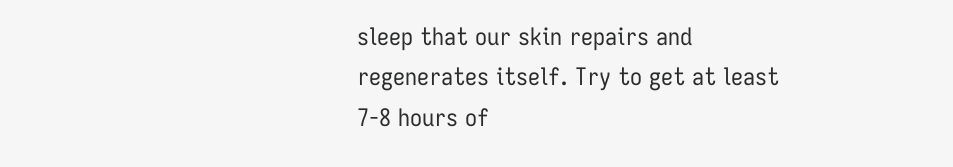sleep that our skin repairs and regenerates itself. Try to get at least 7-8 hours of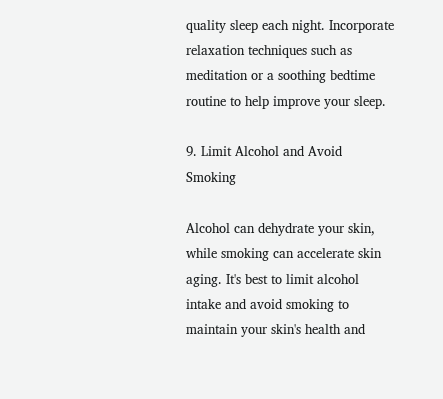quality sleep each night. Incorporate relaxation techniques such as meditation or a soothing bedtime routine to help improve your sleep.

9. Limit Alcohol and Avoid Smoking

Alcohol can dehydrate your skin, while smoking can accelerate skin aging. It's best to limit alcohol intake and avoid smoking to maintain your skin's health and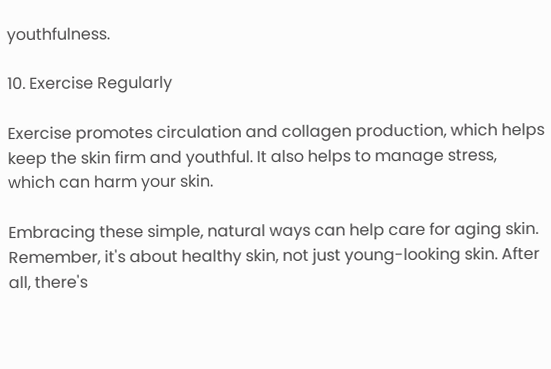youthfulness.

10. Exercise Regularly

Exercise promotes circulation and collagen production, which helps keep the skin firm and youthful. It also helps to manage stress, which can harm your skin.

Embracing these simple, natural ways can help care for aging skin. Remember, it's about healthy skin, not just young-looking skin. After all, there's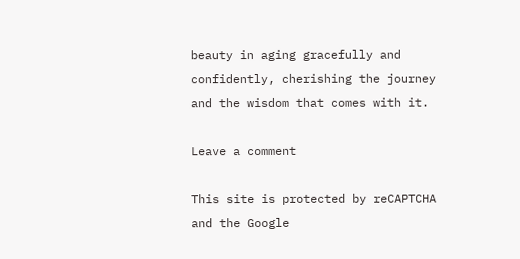beauty in aging gracefully and confidently, cherishing the journey and the wisdom that comes with it.

Leave a comment

This site is protected by reCAPTCHA and the Google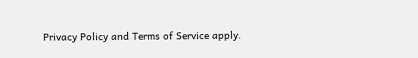Privacy Policy and Terms of Service apply.